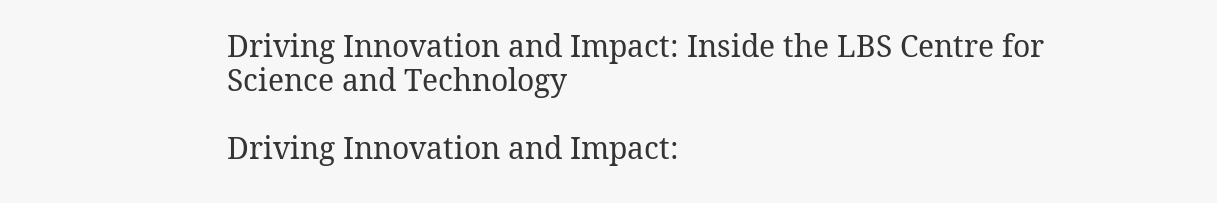Driving Innovation and Impact: Inside the LBS Centre for Science and Technology

Driving Innovation and Impact: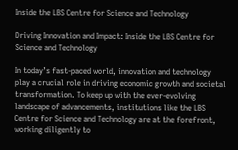Inside the LBS Centre for Science and Technology

Driving Innovation and Impact: Inside the LBS Centre for Science and Technology

In today’s fast-paced world, innovation and technology play a crucial role in driving economic growth and societal transformation. To keep up with the ever-evolving landscape of advancements, institutions like the LBS Centre for Science and Technology are at the forefront, working diligently to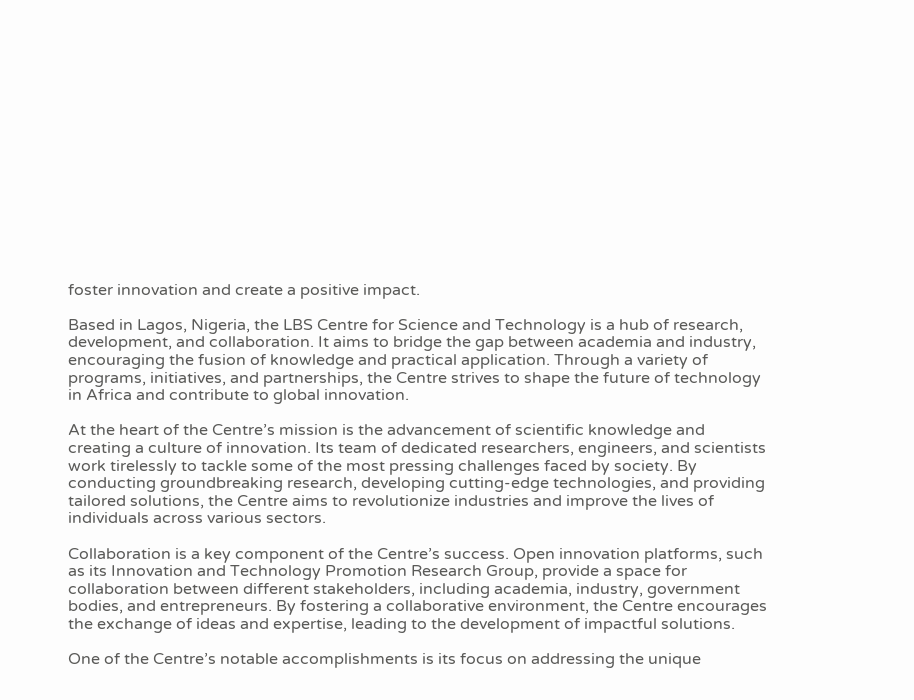foster innovation and create a positive impact.

Based in Lagos, Nigeria, the LBS Centre for Science and Technology is a hub of research, development, and collaboration. It aims to bridge the gap between academia and industry, encouraging the fusion of knowledge and practical application. Through a variety of programs, initiatives, and partnerships, the Centre strives to shape the future of technology in Africa and contribute to global innovation.

At the heart of the Centre’s mission is the advancement of scientific knowledge and creating a culture of innovation. Its team of dedicated researchers, engineers, and scientists work tirelessly to tackle some of the most pressing challenges faced by society. By conducting groundbreaking research, developing cutting-edge technologies, and providing tailored solutions, the Centre aims to revolutionize industries and improve the lives of individuals across various sectors.

Collaboration is a key component of the Centre’s success. Open innovation platforms, such as its Innovation and Technology Promotion Research Group, provide a space for collaboration between different stakeholders, including academia, industry, government bodies, and entrepreneurs. By fostering a collaborative environment, the Centre encourages the exchange of ideas and expertise, leading to the development of impactful solutions.

One of the Centre’s notable accomplishments is its focus on addressing the unique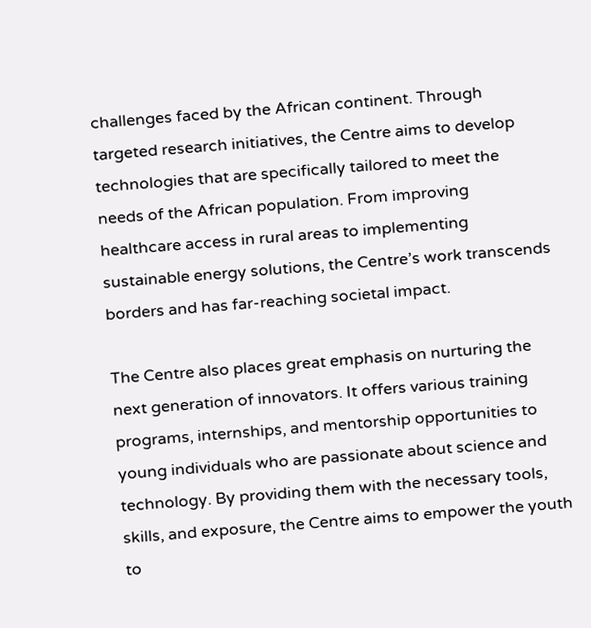challenges faced by the African continent. Through targeted research initiatives, the Centre aims to develop technologies that are specifically tailored to meet the needs of the African population. From improving healthcare access in rural areas to implementing sustainable energy solutions, the Centre’s work transcends borders and has far-reaching societal impact.

The Centre also places great emphasis on nurturing the next generation of innovators. It offers various training programs, internships, and mentorship opportunities to young individuals who are passionate about science and technology. By providing them with the necessary tools, skills, and exposure, the Centre aims to empower the youth to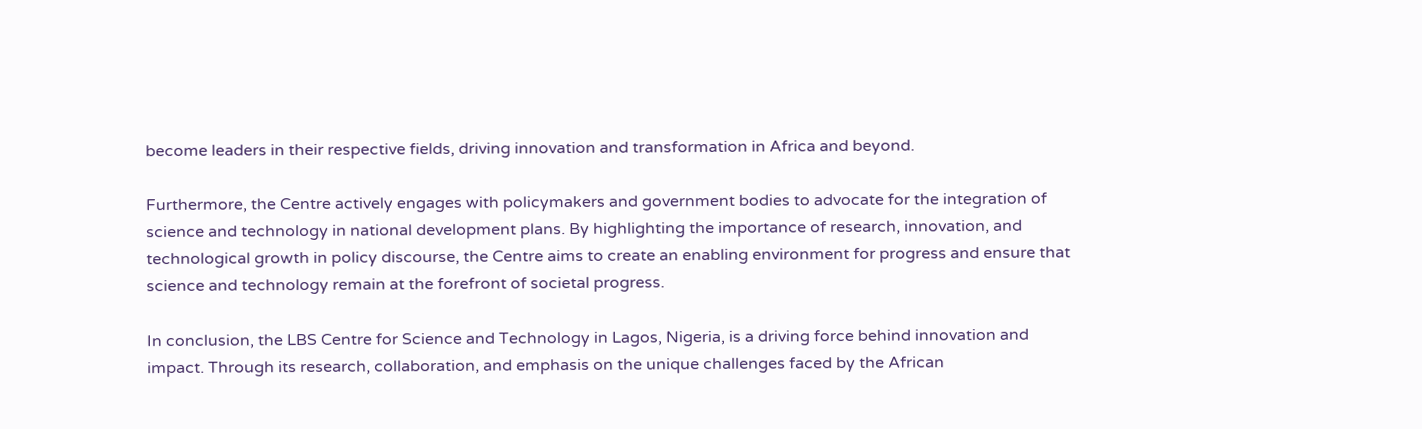become leaders in their respective fields, driving innovation and transformation in Africa and beyond.

Furthermore, the Centre actively engages with policymakers and government bodies to advocate for the integration of science and technology in national development plans. By highlighting the importance of research, innovation, and technological growth in policy discourse, the Centre aims to create an enabling environment for progress and ensure that science and technology remain at the forefront of societal progress.

In conclusion, the LBS Centre for Science and Technology in Lagos, Nigeria, is a driving force behind innovation and impact. Through its research, collaboration, and emphasis on the unique challenges faced by the African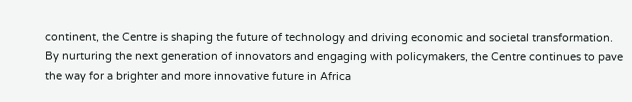continent, the Centre is shaping the future of technology and driving economic and societal transformation. By nurturing the next generation of innovators and engaging with policymakers, the Centre continues to pave the way for a brighter and more innovative future in Africa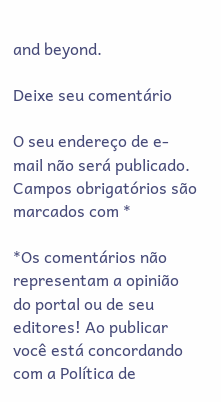and beyond.

Deixe seu comentário

O seu endereço de e-mail não será publicado. Campos obrigatórios são marcados com *

*Os comentários não representam a opinião do portal ou de seu editores! Ao publicar você está concordando com a Política de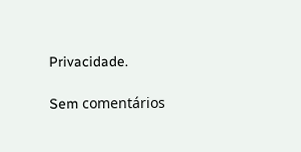Privacidade.

Sem comentários